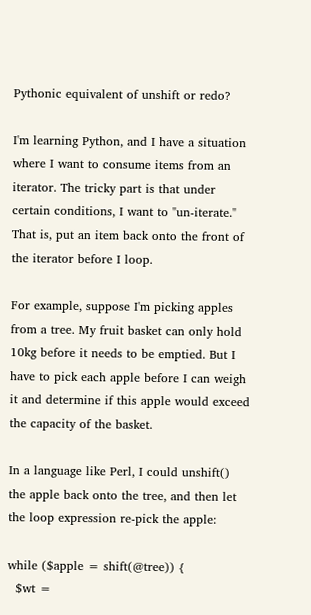Pythonic equivalent of unshift or redo?

I'm learning Python, and I have a situation where I want to consume items from an iterator. The tricky part is that under certain conditions, I want to "un-iterate." That is, put an item back onto the front of the iterator before I loop.

For example, suppose I'm picking apples from a tree. My fruit basket can only hold 10kg before it needs to be emptied. But I have to pick each apple before I can weigh it and determine if this apple would exceed the capacity of the basket.

In a language like Perl, I could unshift() the apple back onto the tree, and then let the loop expression re-pick the apple:

while ($apple = shift(@tree)) {
  $wt =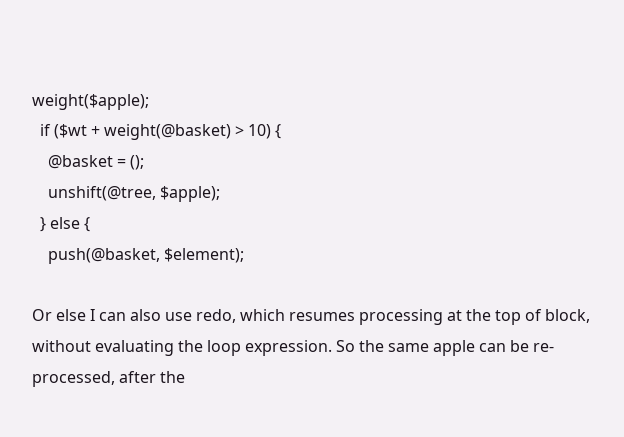weight($apple);
  if ($wt + weight(@basket) > 10) {
    @basket = ();
    unshift(@tree, $apple);
  } else {
    push(@basket, $element);

Or else I can also use redo, which resumes processing at the top of block, without evaluating the loop expression. So the same apple can be re-processed, after the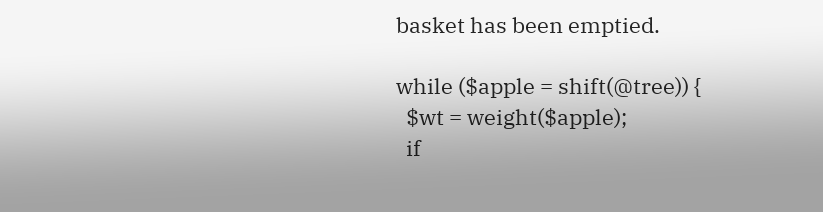basket has been emptied.

while ($apple = shift(@tree)) {
  $wt = weight($apple);
  if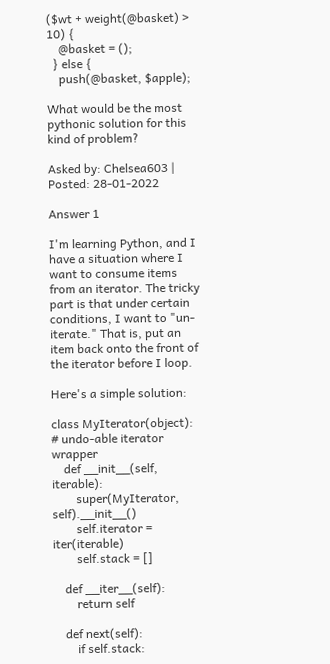($wt + weight(@basket) > 10) {
    @basket = ();
  } else {
    push(@basket, $apple);

What would be the most pythonic solution for this kind of problem?

Asked by: Chelsea603 | Posted: 28-01-2022

Answer 1

I'm learning Python, and I have a situation where I want to consume items from an iterator. The tricky part is that under certain conditions, I want to "un-iterate." That is, put an item back onto the front of the iterator before I loop.

Here's a simple solution:

class MyIterator(object):   # undo-able iterator wrapper
    def __init__(self, iterable):
        super(MyIterator, self).__init__()
        self.iterator = iter(iterable)
        self.stack = []

    def __iter__(self):
        return self

    def next(self):
        if self.stack: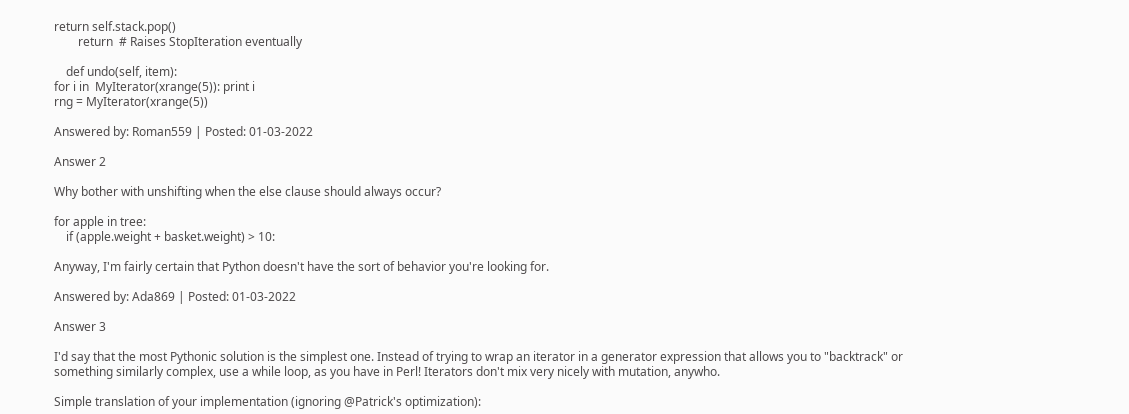return self.stack.pop()
        return  # Raises StopIteration eventually

    def undo(self, item):
for i in  MyIterator(xrange(5)): print i
rng = MyIterator(xrange(5))

Answered by: Roman559 | Posted: 01-03-2022

Answer 2

Why bother with unshifting when the else clause should always occur?

for apple in tree:
    if (apple.weight + basket.weight) > 10:

Anyway, I'm fairly certain that Python doesn't have the sort of behavior you're looking for.

Answered by: Ada869 | Posted: 01-03-2022

Answer 3

I'd say that the most Pythonic solution is the simplest one. Instead of trying to wrap an iterator in a generator expression that allows you to "backtrack" or something similarly complex, use a while loop, as you have in Perl! Iterators don't mix very nicely with mutation, anywho.

Simple translation of your implementation (ignoring @Patrick's optimization):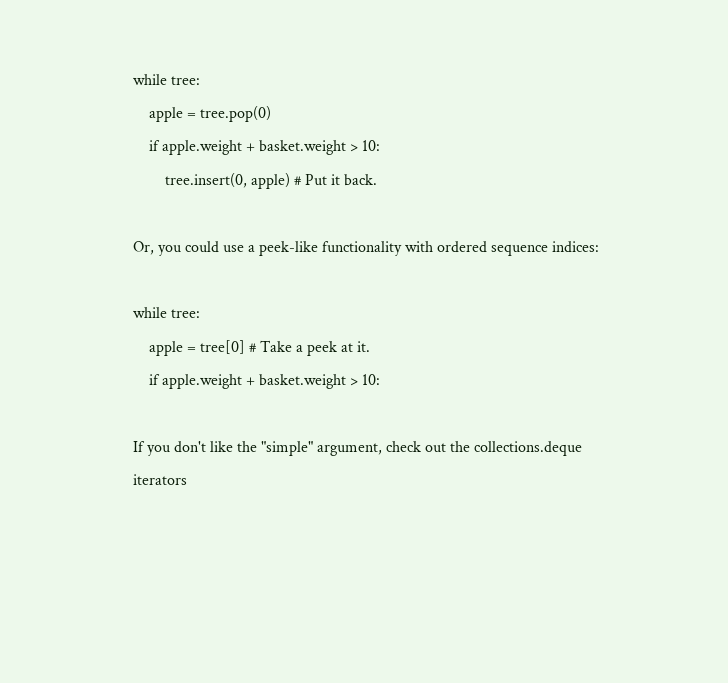while tree:
    apple = tree.pop(0)
    if apple.weight + basket.weight > 10:
        tree.insert(0, apple) # Put it back.

Or, you could use a peek-like functionality with ordered sequence indices:

while tree:
    apple = tree[0] # Take a peek at it.
    if apple.weight + basket.weight > 10:

If you don't like the "simple" argument, check out the collections.deque iterators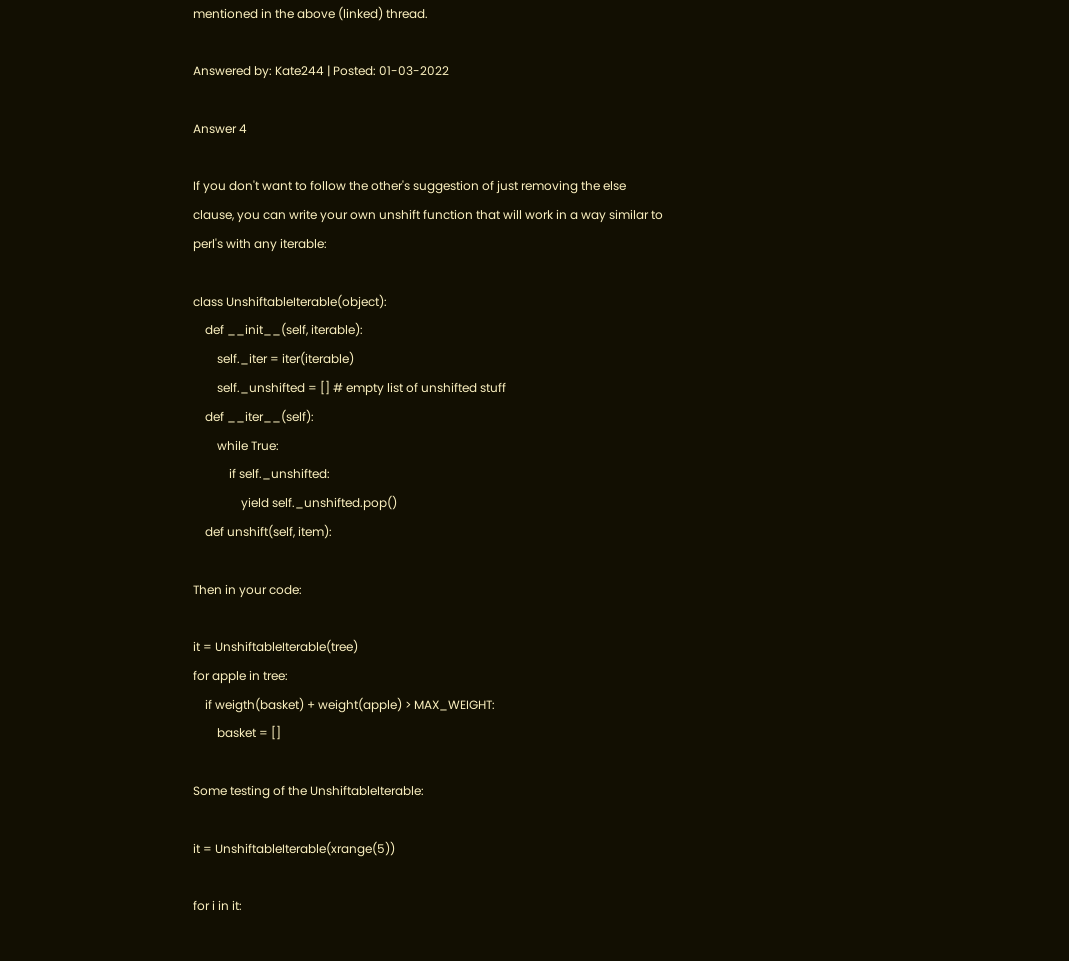mentioned in the above (linked) thread.

Answered by: Kate244 | Posted: 01-03-2022

Answer 4

If you don't want to follow the other's suggestion of just removing the else clause, you can write your own unshift function that will work in a way similar to perl's with any iterable:

class UnshiftableIterable(object):
    def __init__(self, iterable):
        self._iter = iter(iterable)
        self._unshifted = [] # empty list of unshifted stuff
    def __iter__(self):
        while True:
            if self._unshifted:
                yield self._unshifted.pop()
    def unshift(self, item):

Then in your code:

it = UnshiftableIterable(tree)
for apple in tree:
    if weigth(basket) + weight(apple) > MAX_WEIGHT:
        basket = []

Some testing of the UnshiftableIterable:

it = UnshiftableIterable(xrange(5))

for i in it: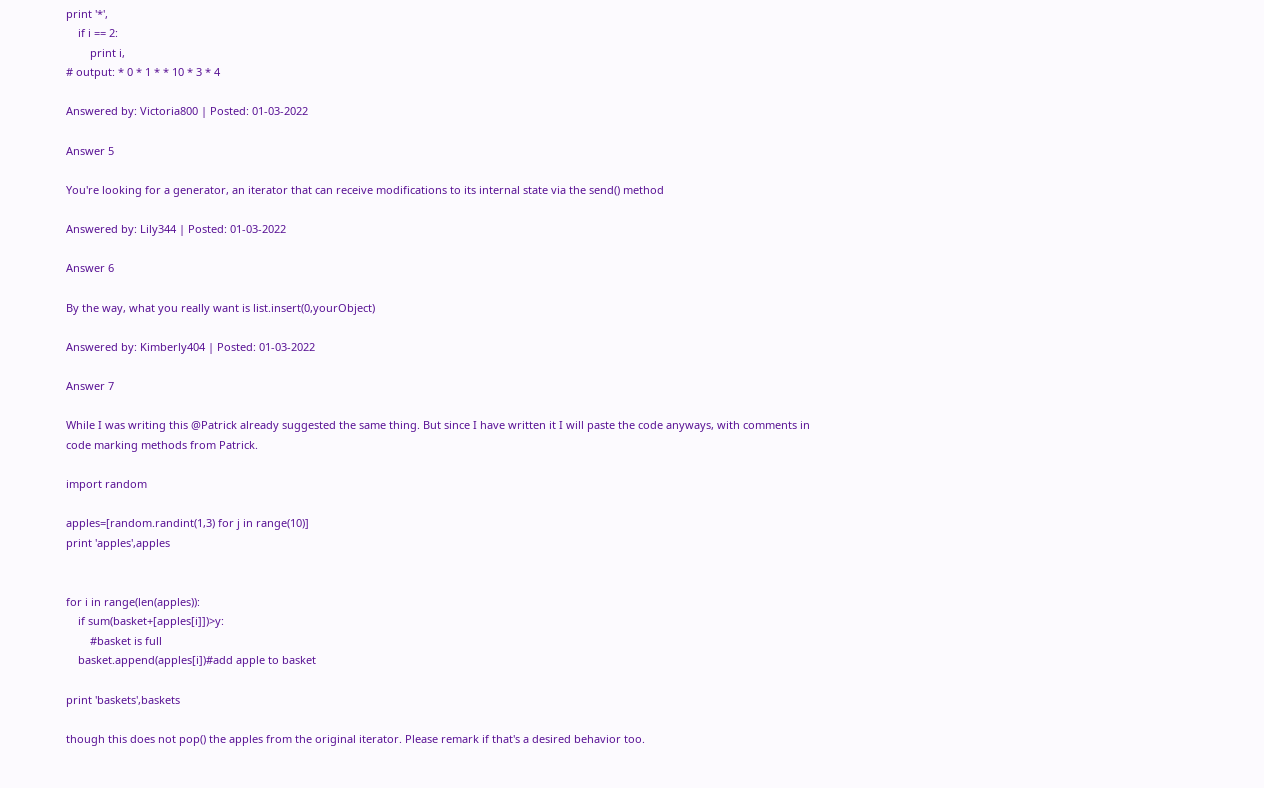print '*',
    if i == 2:
        print i,
# output: * 0 * 1 * * 10 * 3 * 4

Answered by: Victoria800 | Posted: 01-03-2022

Answer 5

You're looking for a generator, an iterator that can receive modifications to its internal state via the send() method

Answered by: Lily344 | Posted: 01-03-2022

Answer 6

By the way, what you really want is list.insert(0,yourObject)

Answered by: Kimberly404 | Posted: 01-03-2022

Answer 7

While I was writing this @Patrick already suggested the same thing. But since I have written it I will paste the code anyways, with comments in code marking methods from Patrick.

import random

apples=[random.randint(1,3) for j in range(10)]
print 'apples',apples


for i in range(len(apples)):
    if sum(basket+[apples[i]])>y:
        #basket is full
    basket.append(apples[i])#add apple to basket

print 'baskets',baskets

though this does not pop() the apples from the original iterator. Please remark if that's a desired behavior too.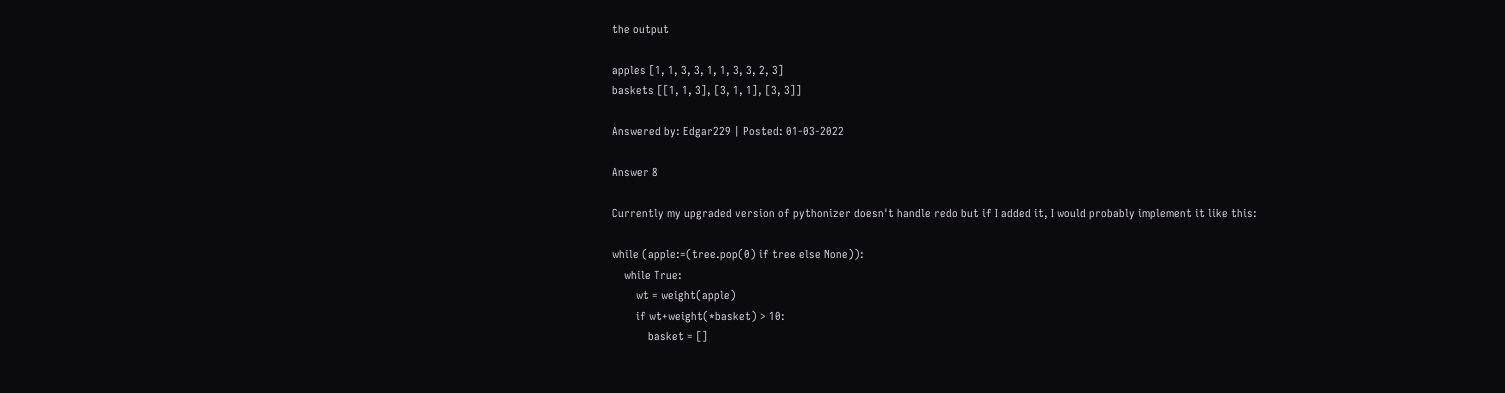the output

apples [1, 1, 3, 3, 1, 1, 3, 3, 2, 3]
baskets [[1, 1, 3], [3, 1, 1], [3, 3]]

Answered by: Edgar229 | Posted: 01-03-2022

Answer 8

Currently my upgraded version of pythonizer doesn't handle redo but if I added it, I would probably implement it like this:

while (apple:=(tree.pop(0) if tree else None)):
    while True:
        wt = weight(apple)
        if wt+weight(*basket) > 10:
            basket = []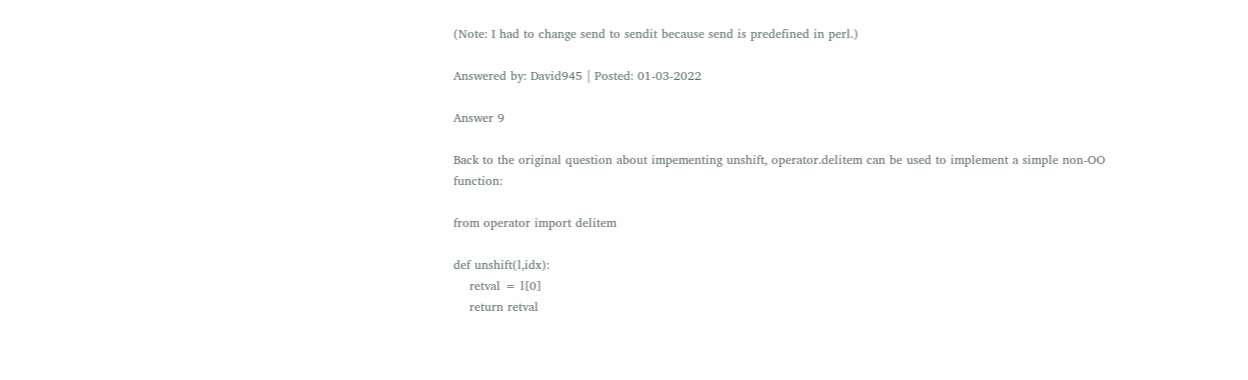(Note: I had to change send to sendit because send is predefined in perl.)

Answered by: David945 | Posted: 01-03-2022

Answer 9

Back to the original question about impementing unshift, operator.delitem can be used to implement a simple non-OO function:

from operator import delitem

def unshift(l,idx):
    retval = l[0]
    return retval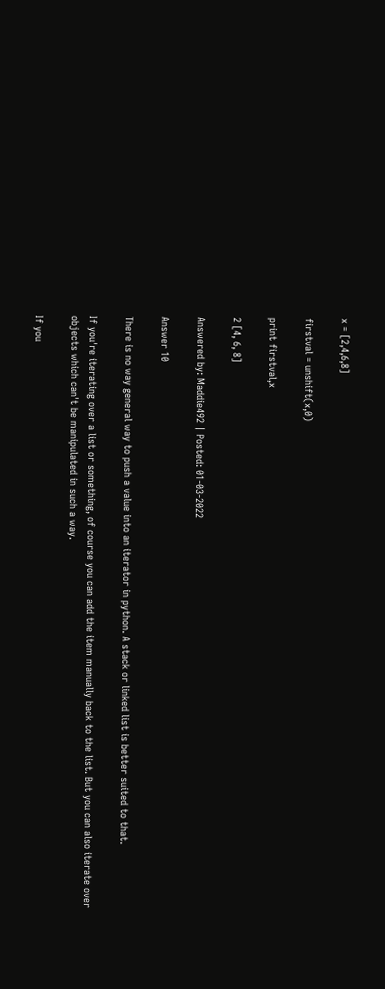x = [2,4,6,8]

firstval = unshift(x,0)

print firstval,x

2 [4, 6, 8]

Answered by: Maddie492 | Posted: 01-03-2022

Answer 10

There is no way general way to push a value into an iterator in python. A stack or linked list is better suited to that.

If you're iterating over a list or something, of course you can add the item manually back to the list. But you can also iterate over objects which can't be manipulated in such a way.

If you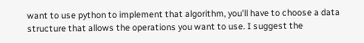want to use python to implement that algorithm, you'll have to choose a data structure that allows the operations you want to use. I suggest the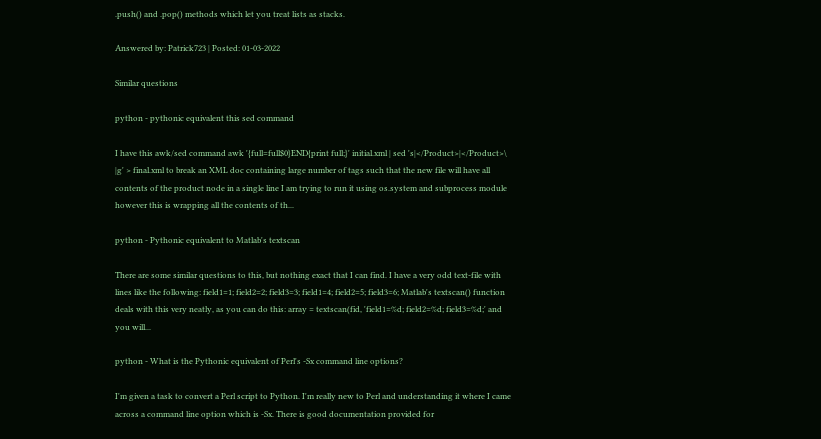.push() and .pop() methods which let you treat lists as stacks.

Answered by: Patrick723 | Posted: 01-03-2022

Similar questions

python - pythonic equivalent this sed command

I have this awk/sed command awk '{full=full$0}END{print full;}' initial.xml | sed 's|</Product>|</Product>\ |g' > final.xml to break an XML doc containing large number of tags such that the new file will have all contents of the product node in a single line I am trying to run it using os.system and subprocess module however this is wrapping all the contents of th...

python - Pythonic equivalent to Matlab's textscan

There are some similar questions to this, but nothing exact that I can find. I have a very odd text-file with lines like the following: field1=1; field2=2; field3=3; field1=4; field2=5; field3=6; Matlab's textscan() function deals with this very neatly, as you can do this: array = textscan(fid, 'field1=%d; field2=%d; field3=%d;' and you will...

python - What is the Pythonic equivalent of Perl's -Sx command line options?

I'm given a task to convert a Perl script to Python. I'm really new to Perl and understanding it where I came across a command line option which is -Sx. There is good documentation provided for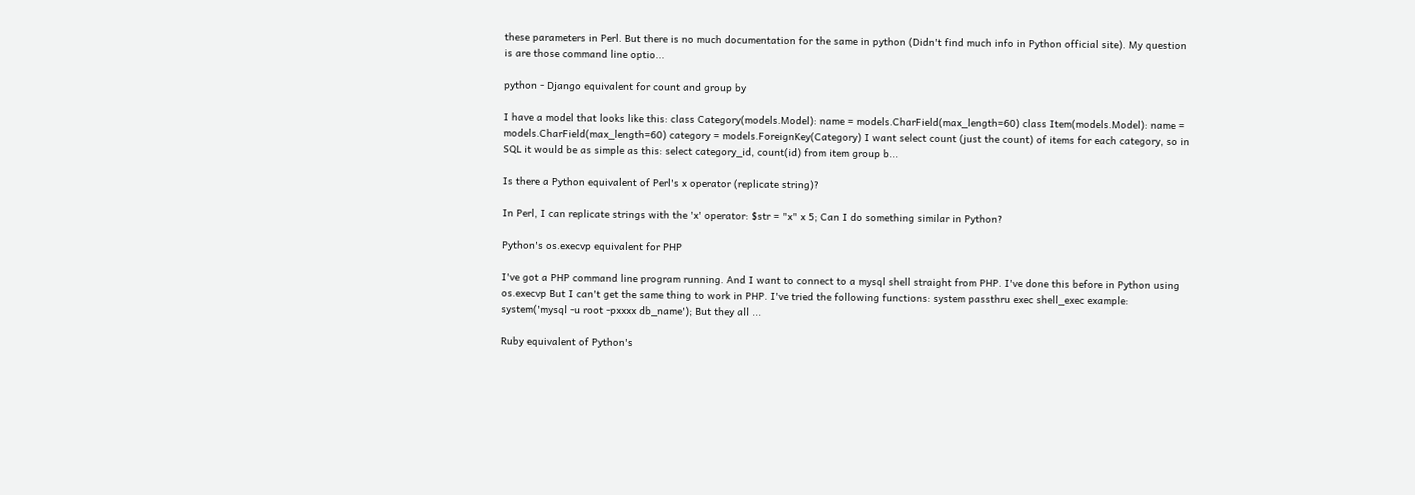these parameters in Perl. But there is no much documentation for the same in python (Didn't find much info in Python official site). My question is are those command line optio...

python - Django equivalent for count and group by

I have a model that looks like this: class Category(models.Model): name = models.CharField(max_length=60) class Item(models.Model): name = models.CharField(max_length=60) category = models.ForeignKey(Category) I want select count (just the count) of items for each category, so in SQL it would be as simple as this: select category_id, count(id) from item group b...

Is there a Python equivalent of Perl's x operator (replicate string)?

In Perl, I can replicate strings with the 'x' operator: $str = "x" x 5; Can I do something similar in Python?

Python's os.execvp equivalent for PHP

I've got a PHP command line program running. And I want to connect to a mysql shell straight from PHP. I've done this before in Python using os.execvp But I can't get the same thing to work in PHP. I've tried the following functions: system passthru exec shell_exec example: system('mysql -u root -pxxxx db_name'); But they all ...

Ruby equivalent of Python's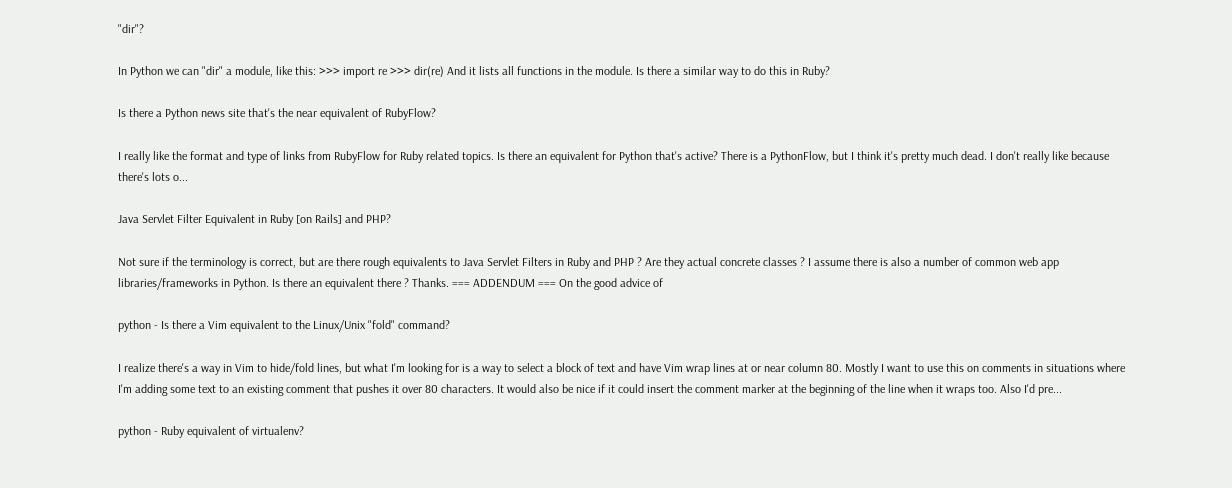"dir"?

In Python we can "dir" a module, like this: >>> import re >>> dir(re) And it lists all functions in the module. Is there a similar way to do this in Ruby?

Is there a Python news site that's the near equivalent of RubyFlow?

I really like the format and type of links from RubyFlow for Ruby related topics. Is there an equivalent for Python that's active? There is a PythonFlow, but I think it's pretty much dead. I don't really like because there's lots o...

Java Servlet Filter Equivalent in Ruby [on Rails] and PHP?

Not sure if the terminology is correct, but are there rough equivalents to Java Servlet Filters in Ruby and PHP ? Are they actual concrete classes ? I assume there is also a number of common web app libraries/frameworks in Python. Is there an equivalent there ? Thanks. === ADDENDUM === On the good advice of

python - Is there a Vim equivalent to the Linux/Unix "fold" command?

I realize there's a way in Vim to hide/fold lines, but what I'm looking for is a way to select a block of text and have Vim wrap lines at or near column 80. Mostly I want to use this on comments in situations where I'm adding some text to an existing comment that pushes it over 80 characters. It would also be nice if it could insert the comment marker at the beginning of the line when it wraps too. Also I'd pre...

python - Ruby equivalent of virtualenv?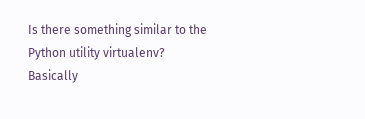Is there something similar to the Python utility virtualenv? Basically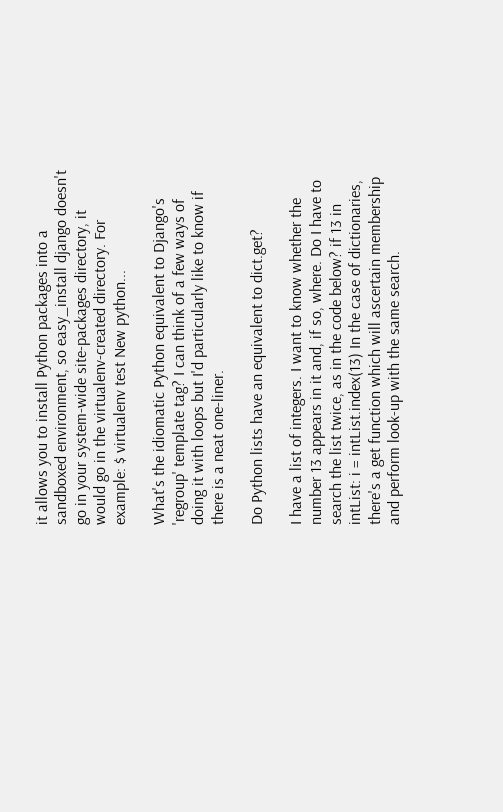it allows you to install Python packages into a sandboxed environment, so easy_install django doesn't go in your system-wide site-packages directory, it would go in the virtualenv-created directory. For example: $ virtualenv test New python...

What's the idiomatic Python equivalent to Django's 'regroup' template tag? I can think of a few ways of doing it with loops but I'd particularly like to know if there is a neat one-liner.

Do Python lists have an equivalent to dict.get?

I have a list of integers. I want to know whether the number 13 appears in it and, if so, where. Do I have to search the list twice, as in the code below? if 13 in intList: i = intList.index(13) In the case of dictionaries, there's a get function which will ascertain membership and perform look-up with the same search.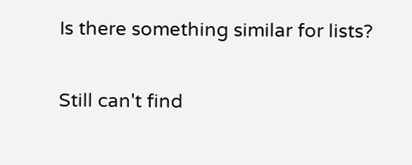Is there something similar for lists?

Still can't find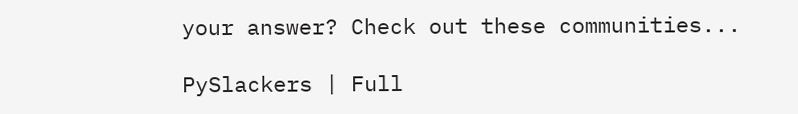your answer? Check out these communities...

PySlackers | Full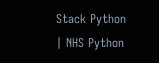Stack Python | NHS Python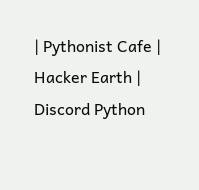| Pythonist Cafe | Hacker Earth | Discord Python